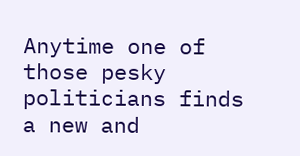Anytime one of those pesky politicians finds a new and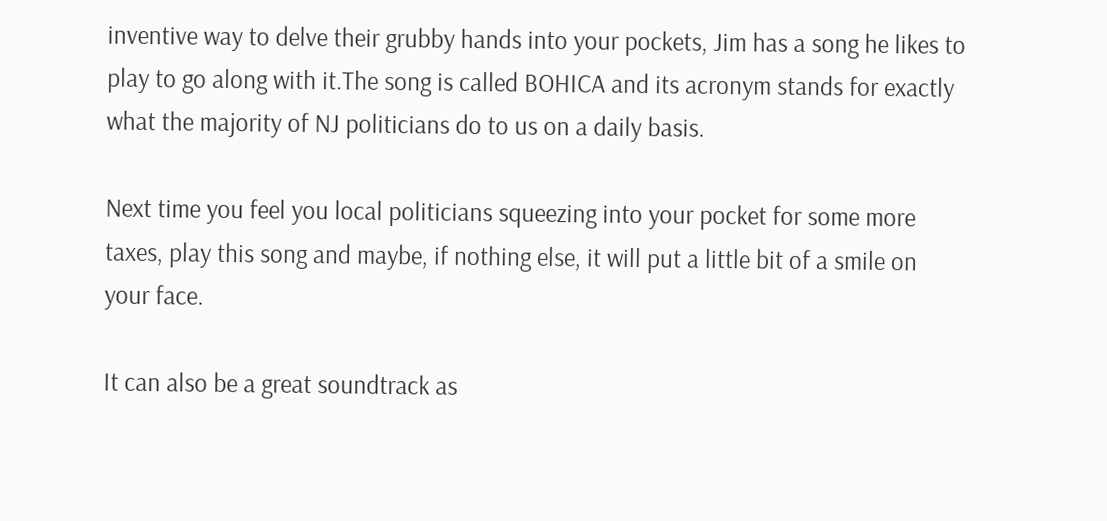inventive way to delve their grubby hands into your pockets, Jim has a song he likes to play to go along with it.The song is called BOHICA and its acronym stands for exactly what the majority of NJ politicians do to us on a daily basis.

Next time you feel you local politicians squeezing into your pocket for some more taxes, play this song and maybe, if nothing else, it will put a little bit of a smile on your face.

It can also be a great soundtrack as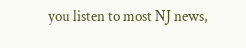you listen to most NJ news,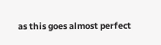as this goes almost perfect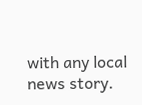with any local news story.